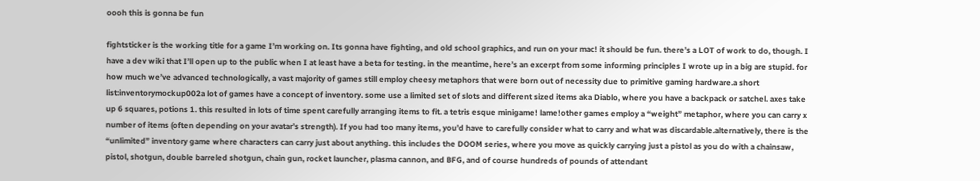oooh this is gonna be fun

fightsticker is the working title for a game I’m working on. Its gonna have fighting, and old school graphics, and run on your mac! it should be fun. there’s a LOT of work to do, though. I have a dev wiki that I’ll open up to the public when I at least have a beta for testing. in the meantime, here’s an excerpt from some informing principles I wrote up in a big are stupid. for how much we’ve advanced technologically, a vast majority of games still employ cheesy metaphors that were born out of necessity due to primitive gaming hardware.a short list:inventorymockup002a lot of games have a concept of inventory. some use a limited set of slots and different sized items aka Diablo, where you have a backpack or satchel. axes take up 6 squares, potions 1. this resulted in lots of time spent carefully arranging items to fit. a tetris esque minigame! lame!other games employ a “weight” metaphor, where you can carry x number of items (often depending on your avatar’s strength). If you had too many items, you’d have to carefully consider what to carry and what was discardable.alternatively, there is the “unlimited” inventory game where characters can carry just about anything. this includes the DOOM series, where you move as quickly carrying just a pistol as you do with a chainsaw, pistol, shotgun, double barreled shotgun, chain gun, rocket launcher, plasma cannon, and BFG, and of course hundreds of pounds of attendant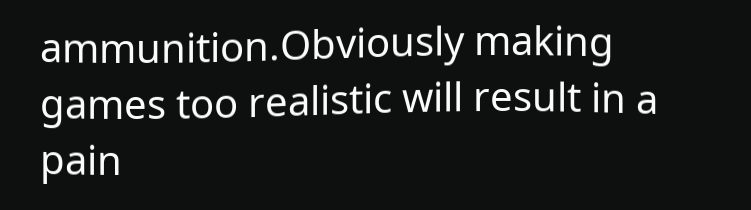ammunition.Obviously making games too realistic will result in a pain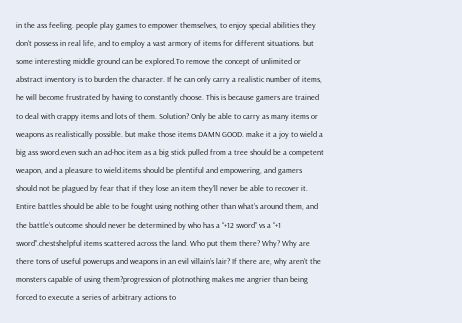in the ass feeling. people play games to empower themselves, to enjoy special abilities they don’t possess in real life, and to employ a vast armory of items for different situations. but some interesting middle ground can be explored.To remove the concept of unlimited or abstract inventory is to burden the character. If he can only carry a realistic number of items, he will become frustrated by having to constantly choose. This is because gamers are trained to deal with crappy items and lots of them. Solution? Only be able to carry as many items or weapons as realistically possible. but make those items DAMN GOOD. make it a joy to wield a big ass sword.even such an ad-hoc item as a big stick pulled from a tree should be a competent weapon, and a pleasure to wield.items should be plentiful and empowering, and gamers should not be plagued by fear that if they lose an item they’ll never be able to recover it. Entire battles should be able to be fought using nothing other than what’s around them, and the battle’s outcome should never be determined by who has a “+12 sword” vs a “+1 sword”.chestshelpful items scattered across the land. Who put them there? Why? Why are there tons of useful powerups and weapons in an evil villain’s lair? If there are, why aren’t the monsters capable of using them?progression of plotnothing makes me angrier than being forced to execute a series of arbitrary actions to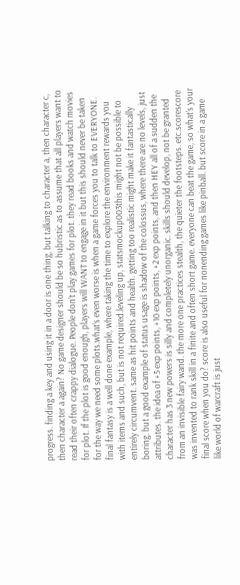progress. finding a key and using it in a door is one thing, but talking to character a, then character c, then character a again? No game designer should be so hubristic as to assume that all players want to read their often crappy dialogue. People don’t play games for plot. they read books and watch movies for plot. If the plot is good enough, players will WANT to engage in it but this should never be taken for the way we need some plots.what’s even worse is when a game forces you to talk to EVERYONE. final fantasy is a well done example, where taking the time to explore the environment rewards you with items and such, but is not required.leveling up, statsmockup003this might not be possible to entirely circumvent. same as hit points and health. getting too realistic might make it fantastically boring. but a good example of status usage is shadow of the colossus, where there are no levels, just attributes. the idea of +5 exp points, +10 exp points, +2 exp points, and then HEY all of a sudden the character has 3 new powers is silly and completely unorganic. skills should develop, not be granted from an invisible fairy wand. the more one practices stealth, the quieter the footsteps. etc.scorescore was invented to rank skill in a finite and often short game. everyone can beat the game, so what’s your final score when you do? score is also useful for nonending games like pinball. but score in a game like world of warcraft is just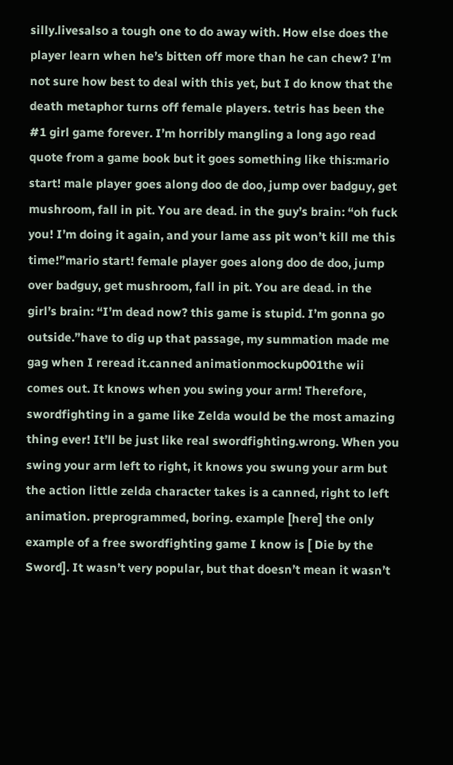silly.livesalso a tough one to do away with. How else does the player learn when he’s bitten off more than he can chew? I’m not sure how best to deal with this yet, but I do know that the death metaphor turns off female players. tetris has been the #1 girl game forever. I’m horribly mangling a long ago read quote from a game book but it goes something like this:mario start! male player goes along doo de doo, jump over badguy, get mushroom, fall in pit. You are dead. in the guy’s brain: “oh fuck you! I’m doing it again, and your lame ass pit won’t kill me this time!”mario start! female player goes along doo de doo, jump over badguy, get mushroom, fall in pit. You are dead. in the girl’s brain: “I’m dead now? this game is stupid. I’m gonna go outside.”have to dig up that passage, my summation made me gag when I reread it.canned animationmockup001the wii comes out. It knows when you swing your arm! Therefore, swordfighting in a game like Zelda would be the most amazing thing ever! It’ll be just like real swordfighting.wrong. When you swing your arm left to right, it knows you swung your arm but the action little zelda character takes is a canned, right to left animation. preprogrammed, boring. example [here] the only example of a free swordfighting game I know is [ Die by the Sword]. It wasn’t very popular, but that doesn’t mean it wasn’t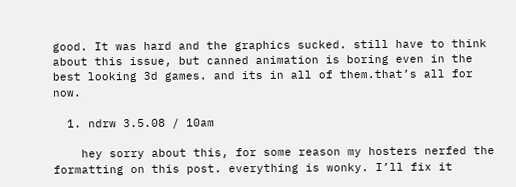good. It was hard and the graphics sucked. still have to think about this issue, but canned animation is boring even in the best looking 3d games. and its in all of them.that’s all for now.

  1. ndrw 3.5.08 / 10am

    hey sorry about this, for some reason my hosters nerfed the formatting on this post. everything is wonky. I’ll fix it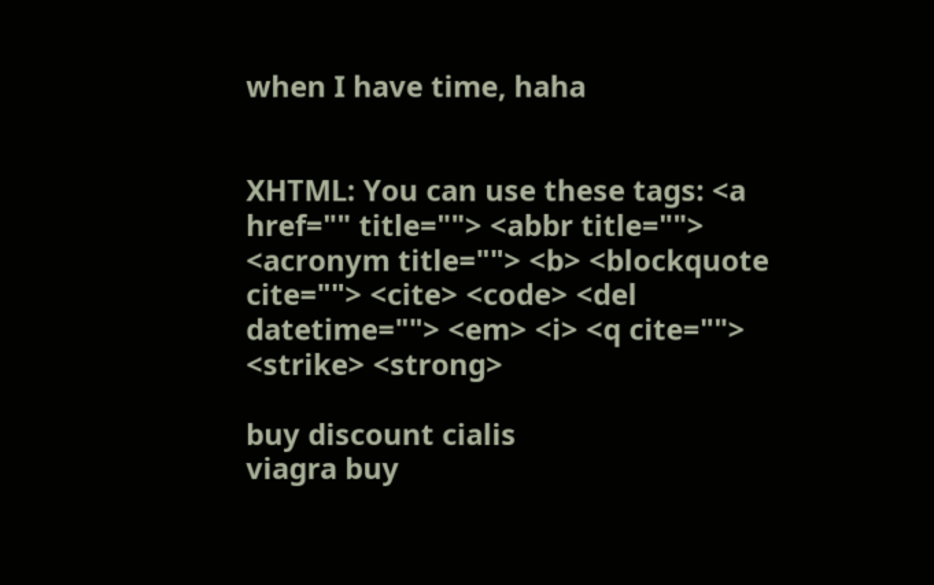when I have time, haha


XHTML: You can use these tags: <a href="" title=""> <abbr title=""> <acronym title=""> <b> <blockquote cite=""> <cite> <code> <del datetime=""> <em> <i> <q cite=""> <strike> <strong>

buy discount cialis
viagra buy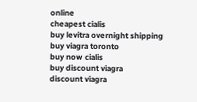online
cheapest cialis
buy levitra overnight shipping
buy viagra toronto
buy now cialis
buy discount viagra
discount viagra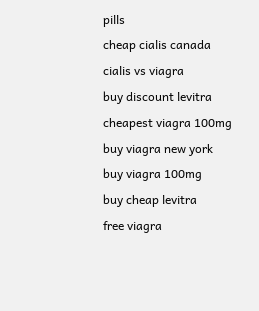pills
cheap cialis canada
cialis vs viagra
buy discount levitra
cheapest viagra 100mg
buy viagra new york
buy viagra 100mg
buy cheap levitra
free viagra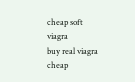cheap soft viagra
buy real viagra cheap